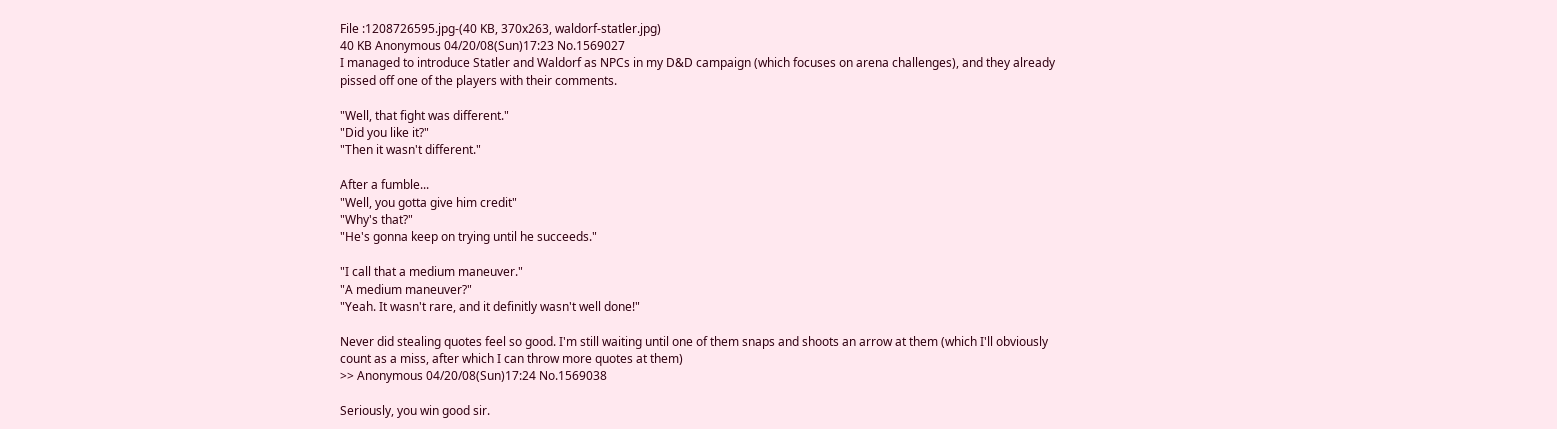File :1208726595.jpg-(40 KB, 370x263, waldorf-statler.jpg)
40 KB Anonymous 04/20/08(Sun)17:23 No.1569027
I managed to introduce Statler and Waldorf as NPCs in my D&D campaign (which focuses on arena challenges), and they already pissed off one of the players with their comments.

"Well, that fight was different."
"Did you like it?"
"Then it wasn't different."

After a fumble...
"Well, you gotta give him credit"
"Why's that?"
"He's gonna keep on trying until he succeeds."

"I call that a medium maneuver."
"A medium maneuver?"
"Yeah. It wasn't rare, and it definitly wasn't well done!"

Never did stealing quotes feel so good. I'm still waiting until one of them snaps and shoots an arrow at them (which I'll obviously count as a miss, after which I can throw more quotes at them)
>> Anonymous 04/20/08(Sun)17:24 No.1569038

Seriously, you win good sir.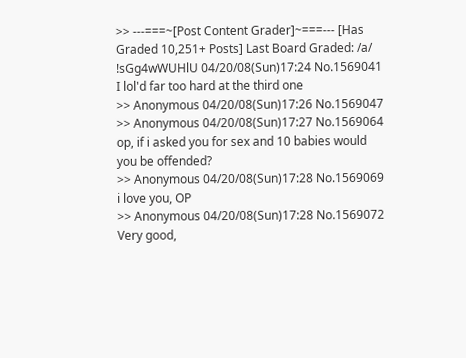>> ---===~[Post Content Grader]~===--- [Has Graded 10,251+ Posts] Last Board Graded: /a/ !sGg4wWUHlU 04/20/08(Sun)17:24 No.1569041
I lol'd far too hard at the third one
>> Anonymous 04/20/08(Sun)17:26 No.1569047
>> Anonymous 04/20/08(Sun)17:27 No.1569064
op, if i asked you for sex and 10 babies would you be offended?
>> Anonymous 04/20/08(Sun)17:28 No.1569069
i love you, OP
>> Anonymous 04/20/08(Sun)17:28 No.1569072
Very good,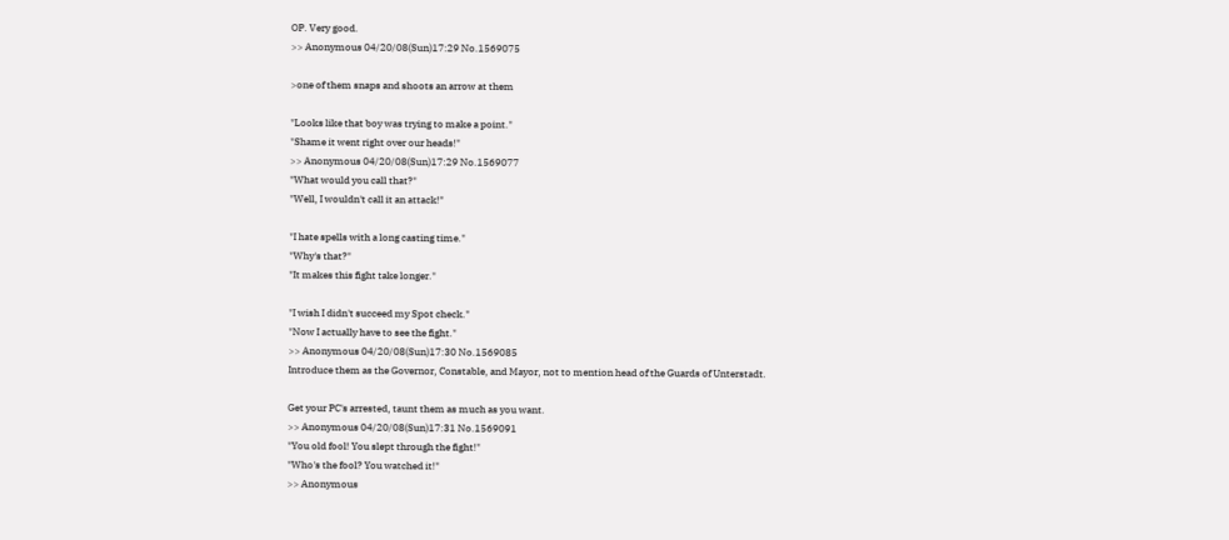OP. Very good.
>> Anonymous 04/20/08(Sun)17:29 No.1569075

>one of them snaps and shoots an arrow at them

"Looks like that boy was trying to make a point."
"Shame it went right over our heads!"
>> Anonymous 04/20/08(Sun)17:29 No.1569077
"What would you call that?"
"Well, I wouldn't call it an attack!"

"I hate spells with a long casting time."
"Why's that?"
"It makes this fight take longer."

"I wish I didn't succeed my Spot check."
"Now I actually have to see the fight."
>> Anonymous 04/20/08(Sun)17:30 No.1569085
Introduce them as the Governor, Constable, and Mayor, not to mention head of the Guards of Unterstadt.

Get your PC's arrested, taunt them as much as you want.
>> Anonymous 04/20/08(Sun)17:31 No.1569091
"You old fool! You slept through the fight!"
"Who's the fool? You watched it!"
>> Anonymous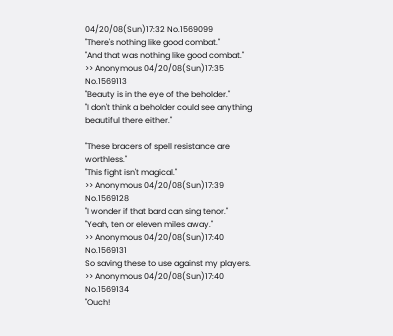04/20/08(Sun)17:32 No.1569099
"There's nothing like good combat."
"And that was nothing like good combat."
>> Anonymous 04/20/08(Sun)17:35 No.1569113
"Beauty is in the eye of the beholder."
"I don't think a beholder could see anything beautiful there either."

"These bracers of spell resistance are worthless."
"This fight isn't magical."
>> Anonymous 04/20/08(Sun)17:39 No.1569128
"I wonder if that bard can sing tenor."
"Yeah, ten or eleven miles away."
>> Anonymous 04/20/08(Sun)17:40 No.1569131
So saving these to use against my players.
>> Anonymous 04/20/08(Sun)17:40 No.1569134
"Ouch!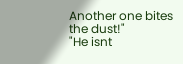Another one bites the dust!"
"He isnt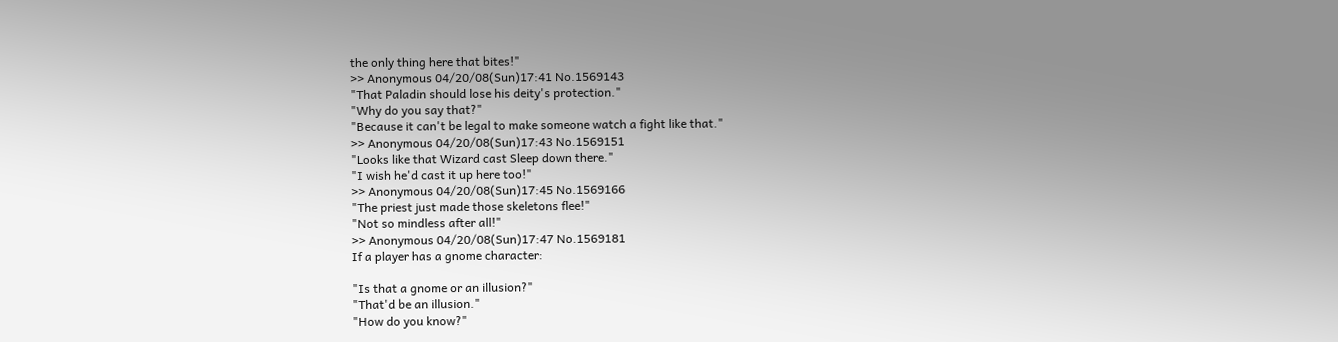the only thing here that bites!"
>> Anonymous 04/20/08(Sun)17:41 No.1569143
"That Paladin should lose his deity's protection."
"Why do you say that?"
"Because it can't be legal to make someone watch a fight like that."
>> Anonymous 04/20/08(Sun)17:43 No.1569151
"Looks like that Wizard cast Sleep down there."
"I wish he'd cast it up here too!"
>> Anonymous 04/20/08(Sun)17:45 No.1569166
"The priest just made those skeletons flee!"
"Not so mindless after all!"
>> Anonymous 04/20/08(Sun)17:47 No.1569181
If a player has a gnome character:

"Is that a gnome or an illusion?"
"That'd be an illusion."
"How do you know?"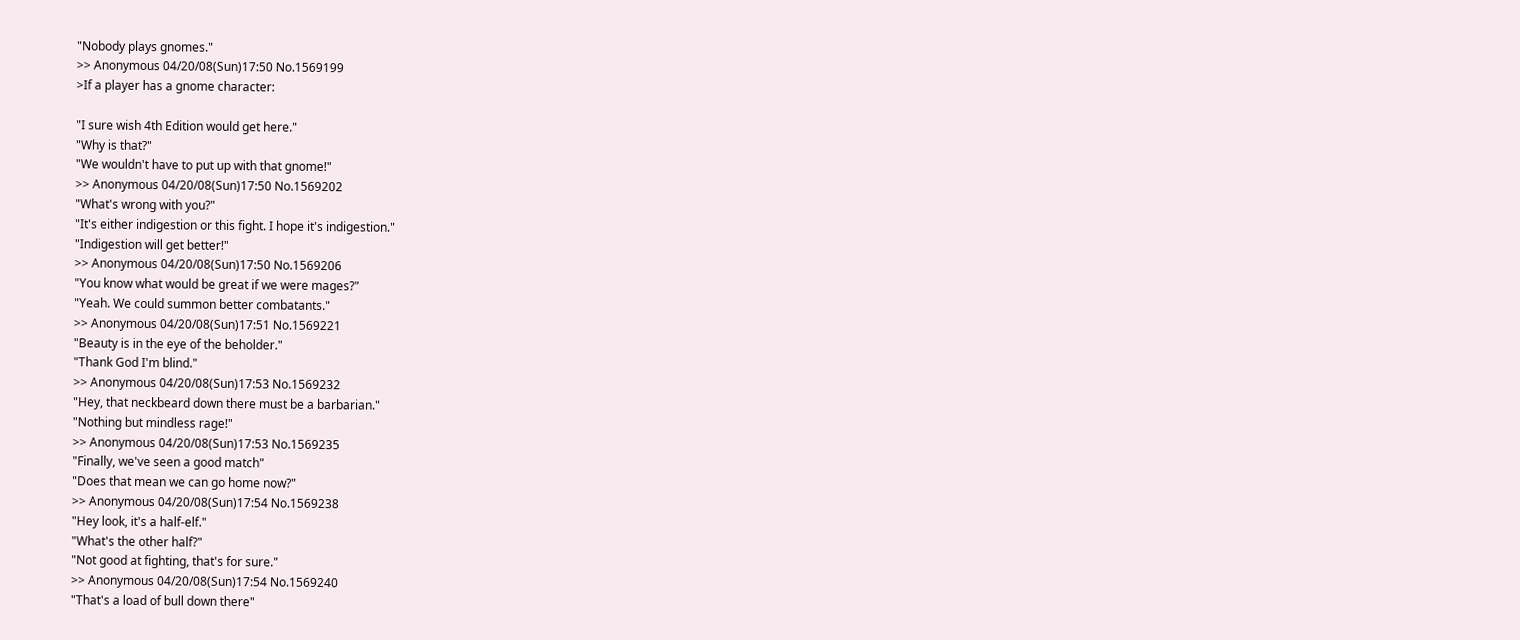"Nobody plays gnomes."
>> Anonymous 04/20/08(Sun)17:50 No.1569199
>If a player has a gnome character:

"I sure wish 4th Edition would get here."
"Why is that?"
"We wouldn't have to put up with that gnome!"
>> Anonymous 04/20/08(Sun)17:50 No.1569202
"What's wrong with you?"
"It's either indigestion or this fight. I hope it's indigestion."
"Indigestion will get better!"
>> Anonymous 04/20/08(Sun)17:50 No.1569206
"You know what would be great if we were mages?"
"Yeah. We could summon better combatants."
>> Anonymous 04/20/08(Sun)17:51 No.1569221
"Beauty is in the eye of the beholder."
"Thank God I'm blind."
>> Anonymous 04/20/08(Sun)17:53 No.1569232
"Hey, that neckbeard down there must be a barbarian."
"Nothing but mindless rage!"
>> Anonymous 04/20/08(Sun)17:53 No.1569235
"Finally, we've seen a good match"
"Does that mean we can go home now?"
>> Anonymous 04/20/08(Sun)17:54 No.1569238
"Hey look, it's a half-elf."
"What's the other half?"
"Not good at fighting, that's for sure."
>> Anonymous 04/20/08(Sun)17:54 No.1569240
"That's a load of bull down there"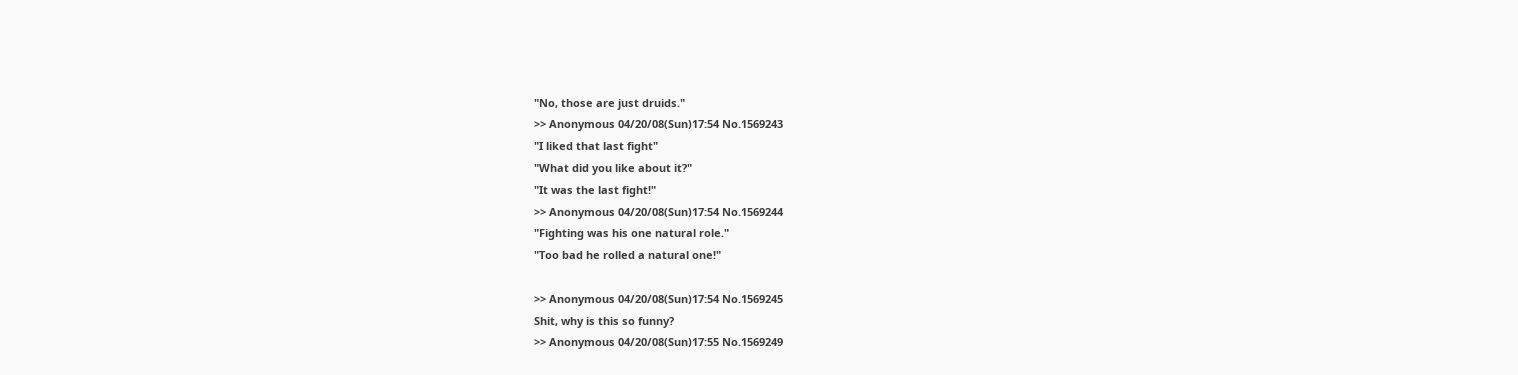"No, those are just druids."
>> Anonymous 04/20/08(Sun)17:54 No.1569243
"I liked that last fight"
"What did you like about it?"
"It was the last fight!"
>> Anonymous 04/20/08(Sun)17:54 No.1569244
"Fighting was his one natural role."
"Too bad he rolled a natural one!"

>> Anonymous 04/20/08(Sun)17:54 No.1569245
Shit, why is this so funny?
>> Anonymous 04/20/08(Sun)17:55 No.1569249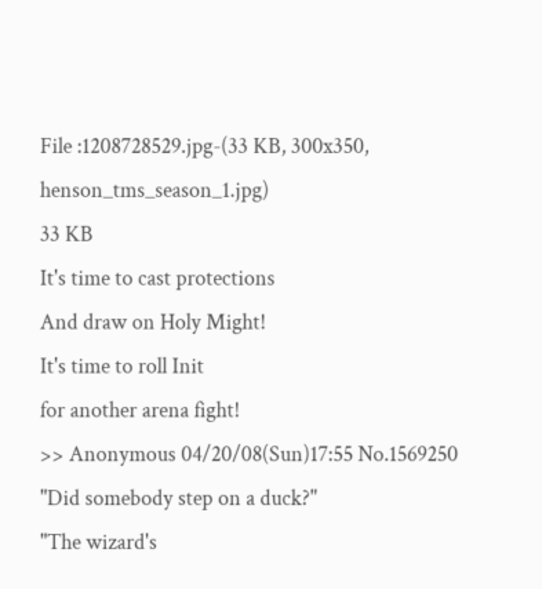File :1208728529.jpg-(33 KB, 300x350, henson_tms_season_1.jpg)
33 KB
It's time to cast protections
And draw on Holy Might!
It's time to roll Init
for another arena fight!
>> Anonymous 04/20/08(Sun)17:55 No.1569250
"Did somebody step on a duck?"
"The wizard's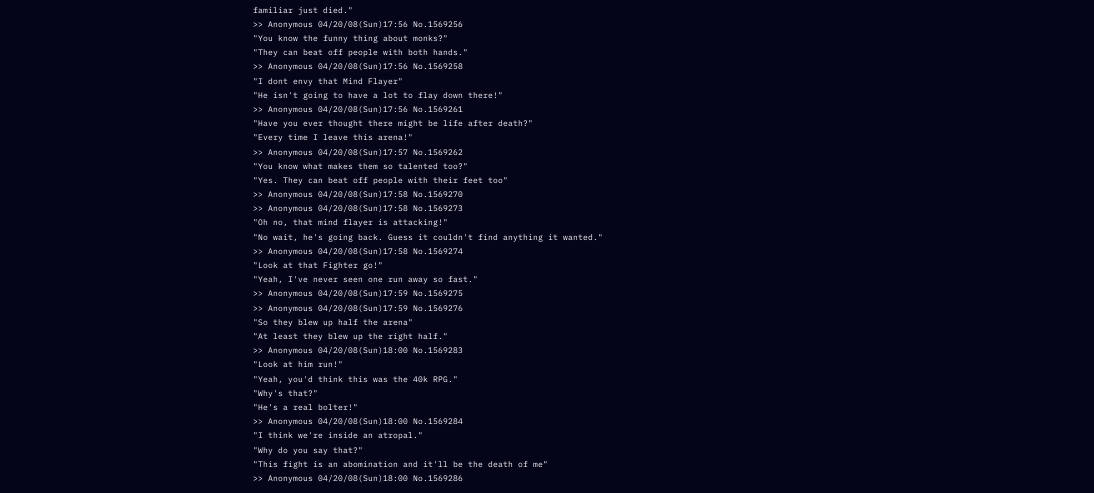familiar just died."
>> Anonymous 04/20/08(Sun)17:56 No.1569256
"You know the funny thing about monks?"
"They can beat off people with both hands."
>> Anonymous 04/20/08(Sun)17:56 No.1569258
"I dont envy that Mind Flayer"
"He isn't going to have a lot to flay down there!"
>> Anonymous 04/20/08(Sun)17:56 No.1569261
"Have you ever thought there might be life after death?"
"Every time I leave this arena!"
>> Anonymous 04/20/08(Sun)17:57 No.1569262
"You know what makes them so talented too?"
"Yes. They can beat off people with their feet too"
>> Anonymous 04/20/08(Sun)17:58 No.1569270
>> Anonymous 04/20/08(Sun)17:58 No.1569273
"Oh no, that mind flayer is attacking!"
"No wait, he's going back. Guess it couldn't find anything it wanted."
>> Anonymous 04/20/08(Sun)17:58 No.1569274
"Look at that Fighter go!"
"Yeah, I've never seen one run away so fast."
>> Anonymous 04/20/08(Sun)17:59 No.1569275
>> Anonymous 04/20/08(Sun)17:59 No.1569276
"So they blew up half the arena"
"At least they blew up the right half."
>> Anonymous 04/20/08(Sun)18:00 No.1569283
"Look at him run!"
"Yeah, you'd think this was the 40k RPG."
"Why's that?"
"He's a real bolter!"
>> Anonymous 04/20/08(Sun)18:00 No.1569284
"I think we're inside an atropal."
"Why do you say that?"
"This fight is an abomination and it'll be the death of me"
>> Anonymous 04/20/08(Sun)18:00 No.1569286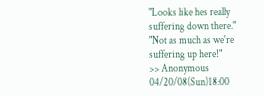"Looks like hes really suffering down there."
"Not as much as we're suffering up here!"
>> Anonymous 04/20/08(Sun)18:00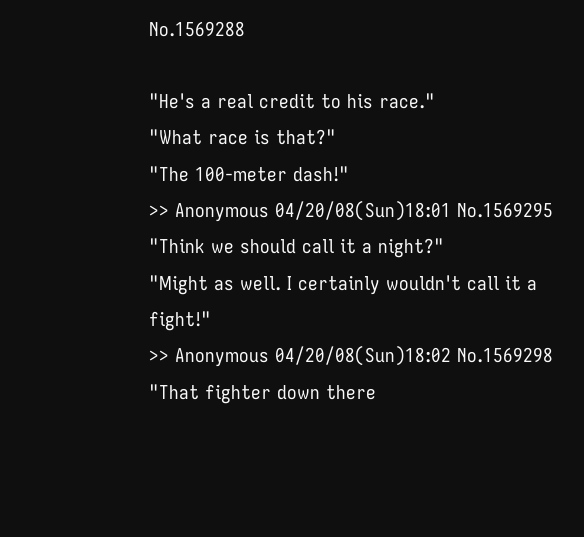No.1569288

"He's a real credit to his race."
"What race is that?"
"The 100-meter dash!"
>> Anonymous 04/20/08(Sun)18:01 No.1569295
"Think we should call it a night?"
"Might as well. I certainly wouldn't call it a fight!"
>> Anonymous 04/20/08(Sun)18:02 No.1569298
"That fighter down there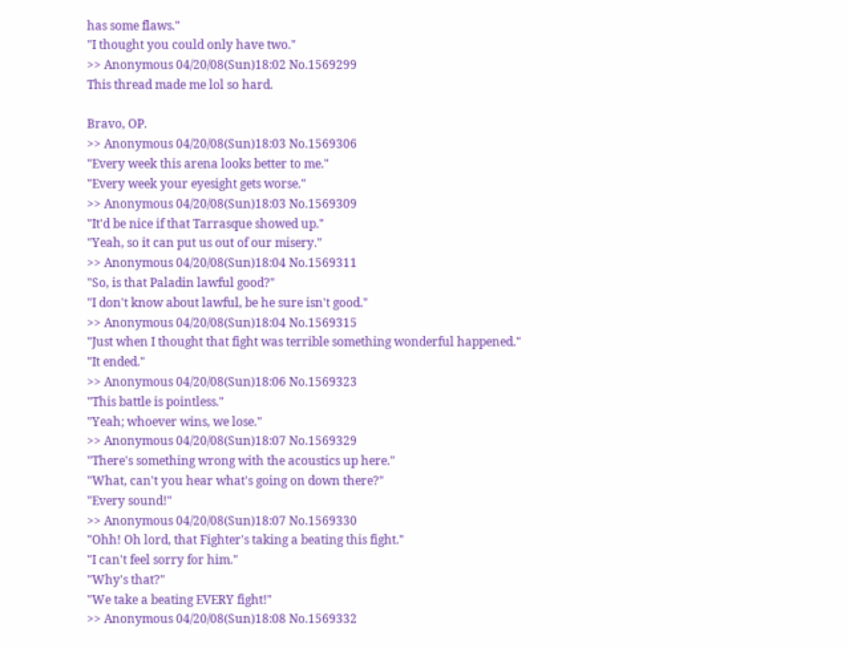has some flaws."
"I thought you could only have two."
>> Anonymous 04/20/08(Sun)18:02 No.1569299
This thread made me lol so hard.

Bravo, OP.
>> Anonymous 04/20/08(Sun)18:03 No.1569306
"Every week this arena looks better to me."
"Every week your eyesight gets worse."
>> Anonymous 04/20/08(Sun)18:03 No.1569309
"It'd be nice if that Tarrasque showed up."
"Yeah, so it can put us out of our misery."
>> Anonymous 04/20/08(Sun)18:04 No.1569311
"So, is that Paladin lawful good?"
"I don't know about lawful, be he sure isn't good."
>> Anonymous 04/20/08(Sun)18:04 No.1569315
"Just when I thought that fight was terrible something wonderful happened."
"It ended."
>> Anonymous 04/20/08(Sun)18:06 No.1569323
"This battle is pointless."
"Yeah; whoever wins, we lose."
>> Anonymous 04/20/08(Sun)18:07 No.1569329
"There's something wrong with the acoustics up here."
"What, can't you hear what's going on down there?"
"Every sound!"
>> Anonymous 04/20/08(Sun)18:07 No.1569330
"Ohh! Oh lord, that Fighter's taking a beating this fight."
"I can't feel sorry for him."
"Why's that?"
"We take a beating EVERY fight!"
>> Anonymous 04/20/08(Sun)18:08 No.1569332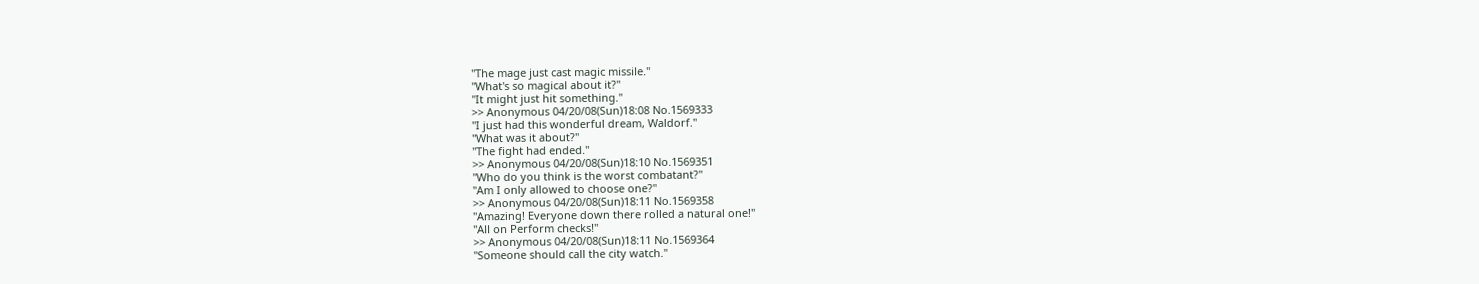"The mage just cast magic missile."
"What's so magical about it?"
"It might just hit something."
>> Anonymous 04/20/08(Sun)18:08 No.1569333
"I just had this wonderful dream, Waldorf."
"What was it about?"
"The fight had ended."
>> Anonymous 04/20/08(Sun)18:10 No.1569351
"Who do you think is the worst combatant?"
"Am I only allowed to choose one?"
>> Anonymous 04/20/08(Sun)18:11 No.1569358
"Amazing! Everyone down there rolled a natural one!"
"All on Perform checks!"
>> Anonymous 04/20/08(Sun)18:11 No.1569364
"Someone should call the city watch."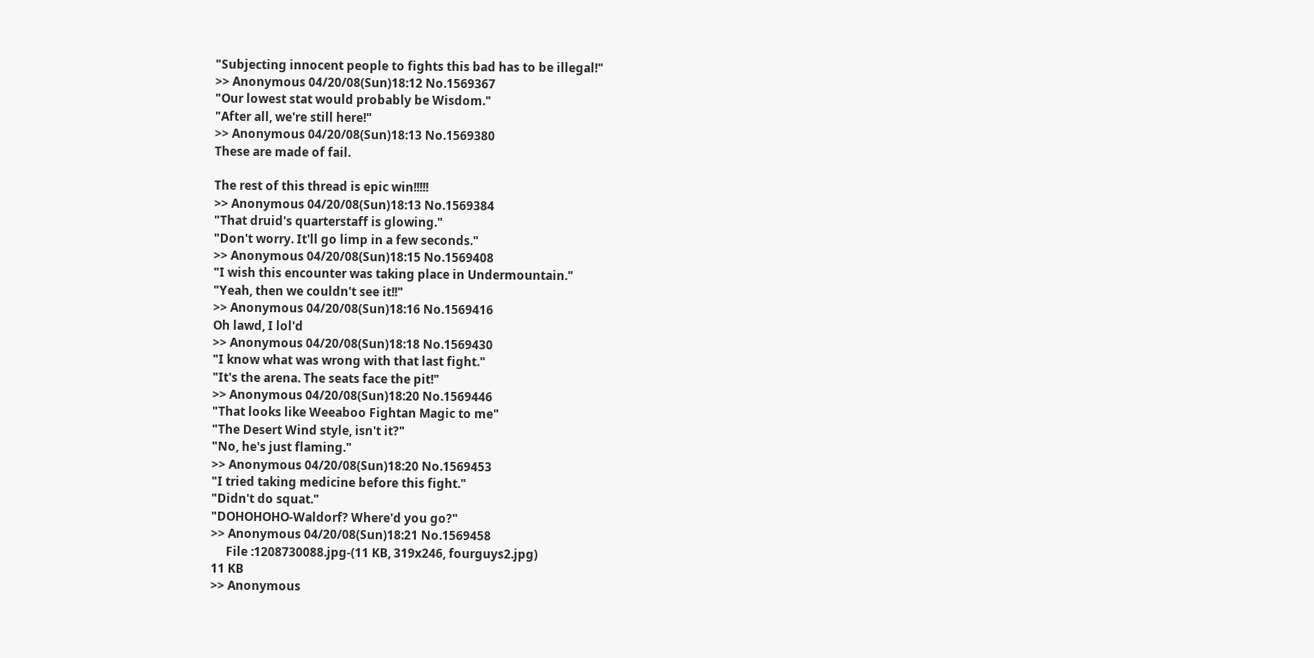"Subjecting innocent people to fights this bad has to be illegal!"
>> Anonymous 04/20/08(Sun)18:12 No.1569367
"Our lowest stat would probably be Wisdom."
"After all, we're still here!"
>> Anonymous 04/20/08(Sun)18:13 No.1569380
These are made of fail.

The rest of this thread is epic win!!!!!
>> Anonymous 04/20/08(Sun)18:13 No.1569384
"That druid's quarterstaff is glowing."
"Don't worry. It'll go limp in a few seconds."
>> Anonymous 04/20/08(Sun)18:15 No.1569408
"I wish this encounter was taking place in Undermountain."
"Yeah, then we couldn't see it!!"
>> Anonymous 04/20/08(Sun)18:16 No.1569416
Oh lawd, I lol'd
>> Anonymous 04/20/08(Sun)18:18 No.1569430
"I know what was wrong with that last fight."
"It's the arena. The seats face the pit!"
>> Anonymous 04/20/08(Sun)18:20 No.1569446
"That looks like Weeaboo Fightan Magic to me"
"The Desert Wind style, isn't it?"
"No, he's just flaming."
>> Anonymous 04/20/08(Sun)18:20 No.1569453
"I tried taking medicine before this fight."
"Didn't do squat."
"DOHOHOHO-Waldorf? Where'd you go?"
>> Anonymous 04/20/08(Sun)18:21 No.1569458
     File :1208730088.jpg-(11 KB, 319x246, fourguys2.jpg)
11 KB
>> Anonymous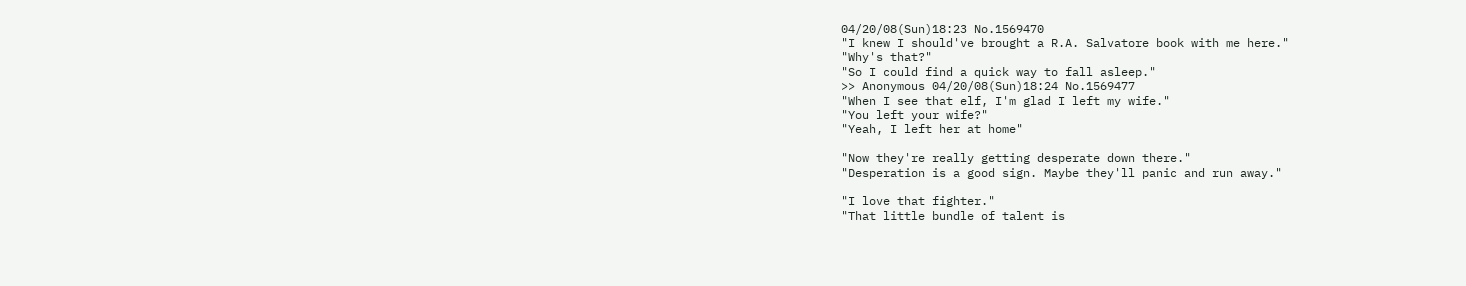04/20/08(Sun)18:23 No.1569470
"I knew I should've brought a R.A. Salvatore book with me here."
"Why's that?"
"So I could find a quick way to fall asleep."
>> Anonymous 04/20/08(Sun)18:24 No.1569477
"When I see that elf, I'm glad I left my wife."
"You left your wife?"
"Yeah, I left her at home"

"Now they're really getting desperate down there."
"Desperation is a good sign. Maybe they'll panic and run away."

"I love that fighter."
"That little bundle of talent is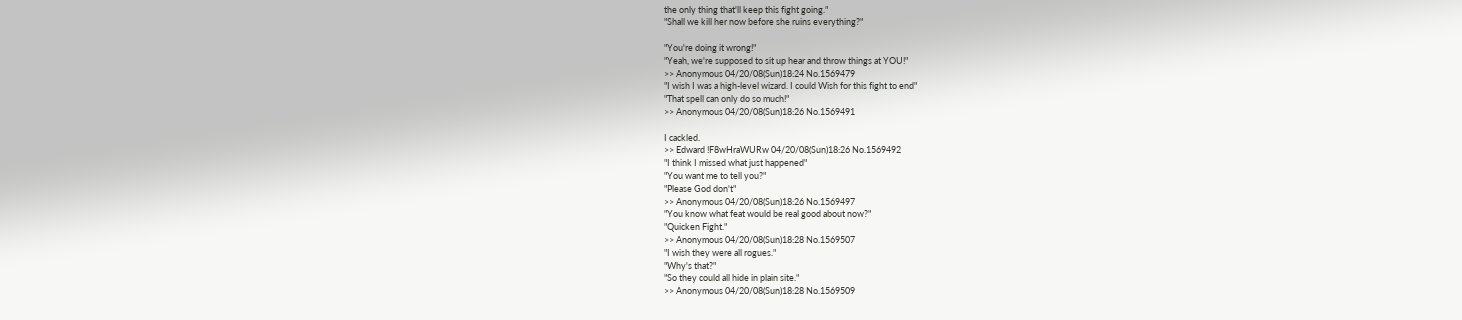the only thing that'll keep this fight going."
"Shall we kill her now before she ruins everything?"

"You're doing it wrong!"
"Yeah, we're supposed to sit up hear and throw things at YOU!"
>> Anonymous 04/20/08(Sun)18:24 No.1569479
"I wish I was a high-level wizard. I could Wish for this fight to end"
"That spell can only do so much!"
>> Anonymous 04/20/08(Sun)18:26 No.1569491

I cackled.
>> Edward !F8wHraWURw 04/20/08(Sun)18:26 No.1569492
"I think I missed what just happened"
"You want me to tell you?"
"Please God don't"
>> Anonymous 04/20/08(Sun)18:26 No.1569497
"You know what feat would be real good about now?"
"Quicken Fight."
>> Anonymous 04/20/08(Sun)18:28 No.1569507
"I wish they were all rogues."
"Why's that?"
"So they could all hide in plain site."
>> Anonymous 04/20/08(Sun)18:28 No.1569509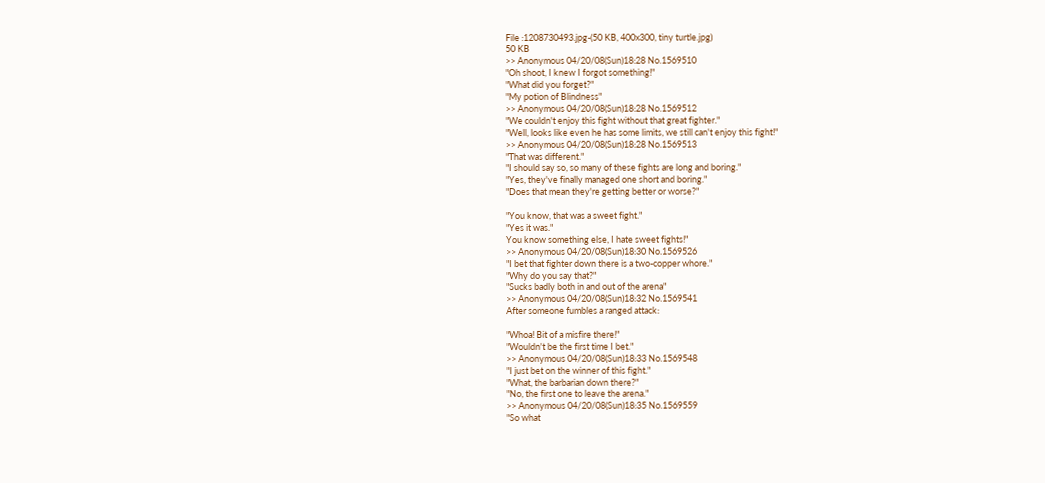File :1208730493.jpg-(50 KB, 400x300, tiny turtle.jpg)
50 KB
>> Anonymous 04/20/08(Sun)18:28 No.1569510
"Oh shoot, I knew I forgot something!"
"What did you forget?"
"My potion of Blindness"
>> Anonymous 04/20/08(Sun)18:28 No.1569512
"We couldn't enjoy this fight without that great fighter."
"Well, looks like even he has some limits, we still can't enjoy this fight!"
>> Anonymous 04/20/08(Sun)18:28 No.1569513
"That was different."
"I should say so, so many of these fights are long and boring."
"Yes, they've finally managed one short and boring."
"Does that mean they're getting better or worse?"

"You know, that was a sweet fight."
"Yes it was."
You know something else, I hate sweet fights!"
>> Anonymous 04/20/08(Sun)18:30 No.1569526
"I bet that fighter down there is a two-copper whore."
"Why do you say that?"
"Sucks badly both in and out of the arena"
>> Anonymous 04/20/08(Sun)18:32 No.1569541
After someone fumbles a ranged attack:

"Whoa! Bit of a misfire there!"
"Wouldn't be the first time I bet."
>> Anonymous 04/20/08(Sun)18:33 No.1569548
"I just bet on the winner of this fight."
"What, the barbarian down there?"
"No, the first one to leave the arena."
>> Anonymous 04/20/08(Sun)18:35 No.1569559
"So what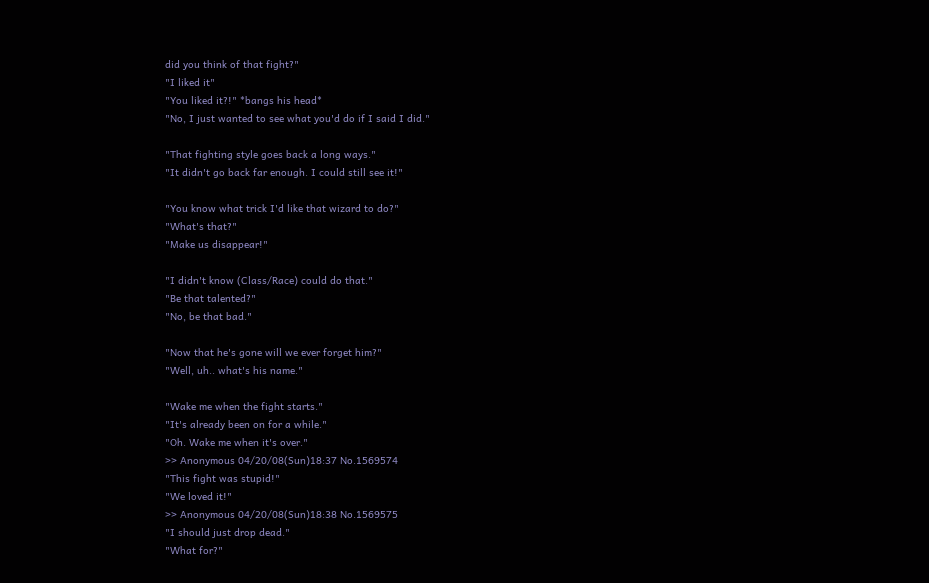did you think of that fight?"
"I liked it"
"You liked it?!" *bangs his head*
"No, I just wanted to see what you'd do if I said I did."

"That fighting style goes back a long ways."
"It didn't go back far enough. I could still see it!"

"You know what trick I'd like that wizard to do?"
"What's that?"
"Make us disappear!"

"I didn't know (Class/Race) could do that."
"Be that talented?"
"No, be that bad."

"Now that he's gone will we ever forget him?"
"Well, uh.. what's his name."

"Wake me when the fight starts."
"It's already been on for a while."
"Oh. Wake me when it's over."
>> Anonymous 04/20/08(Sun)18:37 No.1569574
"This fight was stupid!"
"We loved it!"
>> Anonymous 04/20/08(Sun)18:38 No.1569575
"I should just drop dead."
"What for?"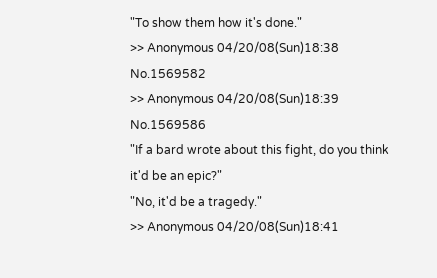"To show them how it's done."
>> Anonymous 04/20/08(Sun)18:38 No.1569582
>> Anonymous 04/20/08(Sun)18:39 No.1569586
"If a bard wrote about this fight, do you think it'd be an epic?"
"No, it'd be a tragedy."
>> Anonymous 04/20/08(Sun)18:41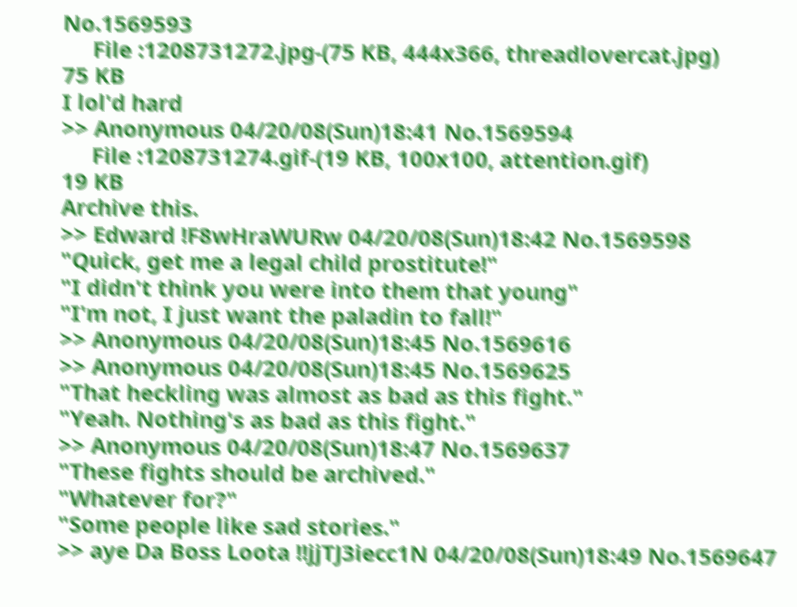No.1569593
     File :1208731272.jpg-(75 KB, 444x366, threadlovercat.jpg)
75 KB
I lol'd hard
>> Anonymous 04/20/08(Sun)18:41 No.1569594
     File :1208731274.gif-(19 KB, 100x100, attention.gif)
19 KB
Archive this.
>> Edward !F8wHraWURw 04/20/08(Sun)18:42 No.1569598
"Quick, get me a legal child prostitute!"
"I didn't think you were into them that young"
"I'm not, I just want the paladin to fall!"
>> Anonymous 04/20/08(Sun)18:45 No.1569616
>> Anonymous 04/20/08(Sun)18:45 No.1569625
"That heckling was almost as bad as this fight."
"Yeah. Nothing's as bad as this fight."
>> Anonymous 04/20/08(Sun)18:47 No.1569637
"These fights should be archived."
"Whatever for?"
"Some people like sad stories."
>> aye Da Boss Loota !!jjTJ3iecc1N 04/20/08(Sun)18:49 No.1569647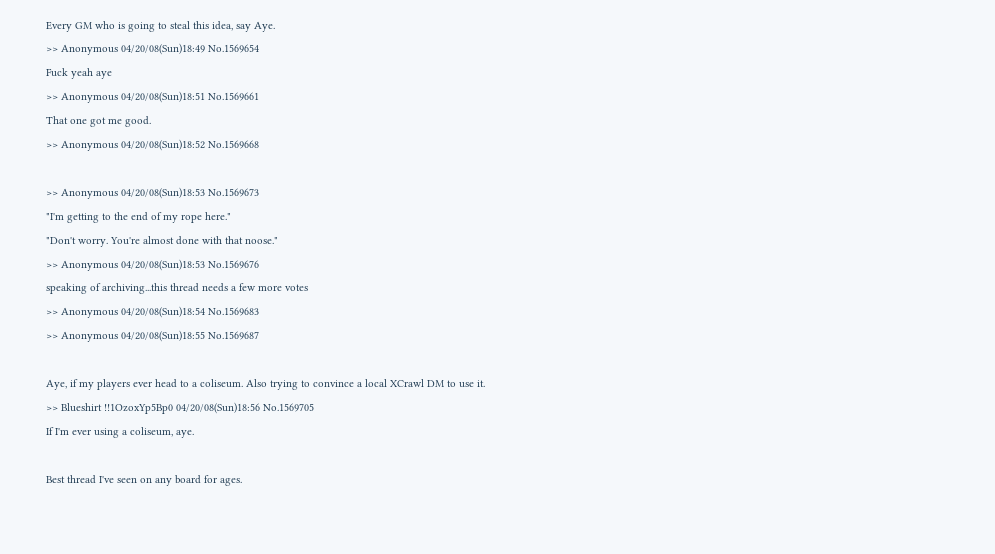Every GM who is going to steal this idea, say Aye.
>> Anonymous 04/20/08(Sun)18:49 No.1569654
Fuck yeah aye
>> Anonymous 04/20/08(Sun)18:51 No.1569661
That one got me good.
>> Anonymous 04/20/08(Sun)18:52 No.1569668

>> Anonymous 04/20/08(Sun)18:53 No.1569673
"I'm getting to the end of my rope here."
"Don't worry. You're almost done with that noose."
>> Anonymous 04/20/08(Sun)18:53 No.1569676
speaking of archiving...this thread needs a few more votes
>> Anonymous 04/20/08(Sun)18:54 No.1569683
>> Anonymous 04/20/08(Sun)18:55 No.1569687

Aye, if my players ever head to a coliseum. Also trying to convince a local XCrawl DM to use it.
>> Blueshirt !!1OzoxYp5Bp0 04/20/08(Sun)18:56 No.1569705
If I'm ever using a coliseum, aye.

Best thread I've seen on any board for ages.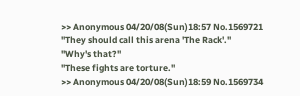>> Anonymous 04/20/08(Sun)18:57 No.1569721
"They should call this arena 'The Rack'."
"Why's that?"
"These fights are torture."
>> Anonymous 04/20/08(Sun)18:59 No.1569734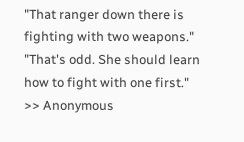"That ranger down there is fighting with two weapons."
"That's odd. She should learn how to fight with one first."
>> Anonymous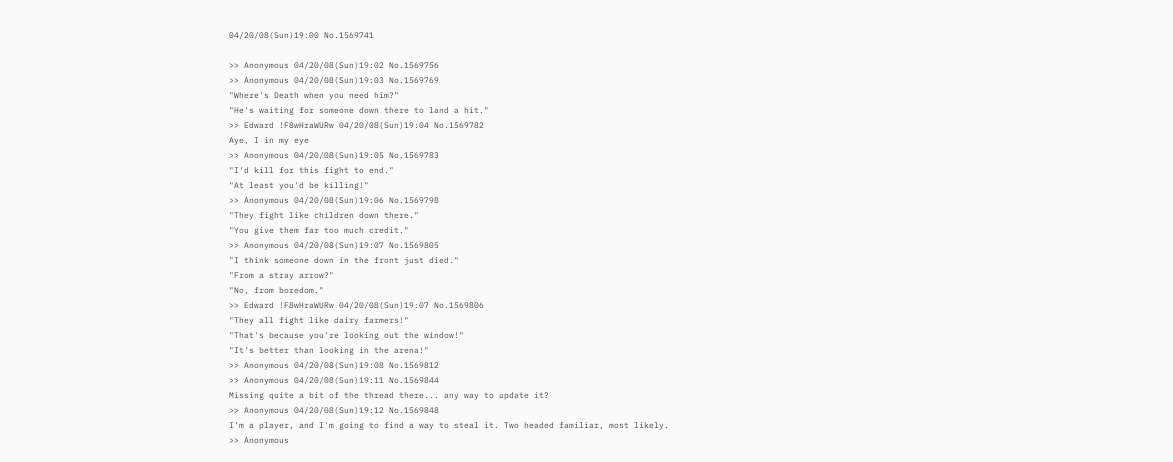04/20/08(Sun)19:00 No.1569741

>> Anonymous 04/20/08(Sun)19:02 No.1569756
>> Anonymous 04/20/08(Sun)19:03 No.1569769
"Where's Death when you need him?"
"He's waiting for someone down there to land a hit."
>> Edward !F8wHraWURw 04/20/08(Sun)19:04 No.1569782
Aye, I in my eye
>> Anonymous 04/20/08(Sun)19:05 No.1569783
"I'd kill for this fight to end."
"At least you'd be killing!"
>> Anonymous 04/20/08(Sun)19:06 No.1569798
"They fight like children down there."
"You give them far too much credit."
>> Anonymous 04/20/08(Sun)19:07 No.1569805
"I think someone down in the front just died."
"From a stray arrow?"
"No, from boredom."
>> Edward !F8wHraWURw 04/20/08(Sun)19:07 No.1569806
"They all fight like dairy farmers!"
"That's because you're looking out the window!"
"It's better than looking in the arena!"
>> Anonymous 04/20/08(Sun)19:08 No.1569812
>> Anonymous 04/20/08(Sun)19:11 No.1569844
Missing quite a bit of the thread there... any way to update it?
>> Anonymous 04/20/08(Sun)19:12 No.1569848
I'm a player, and I'm going to find a way to steal it. Two headed familiar, most likely.
>> Anonymous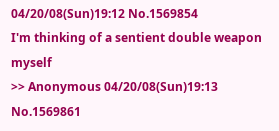04/20/08(Sun)19:12 No.1569854
I'm thinking of a sentient double weapon myself
>> Anonymous 04/20/08(Sun)19:13 No.1569861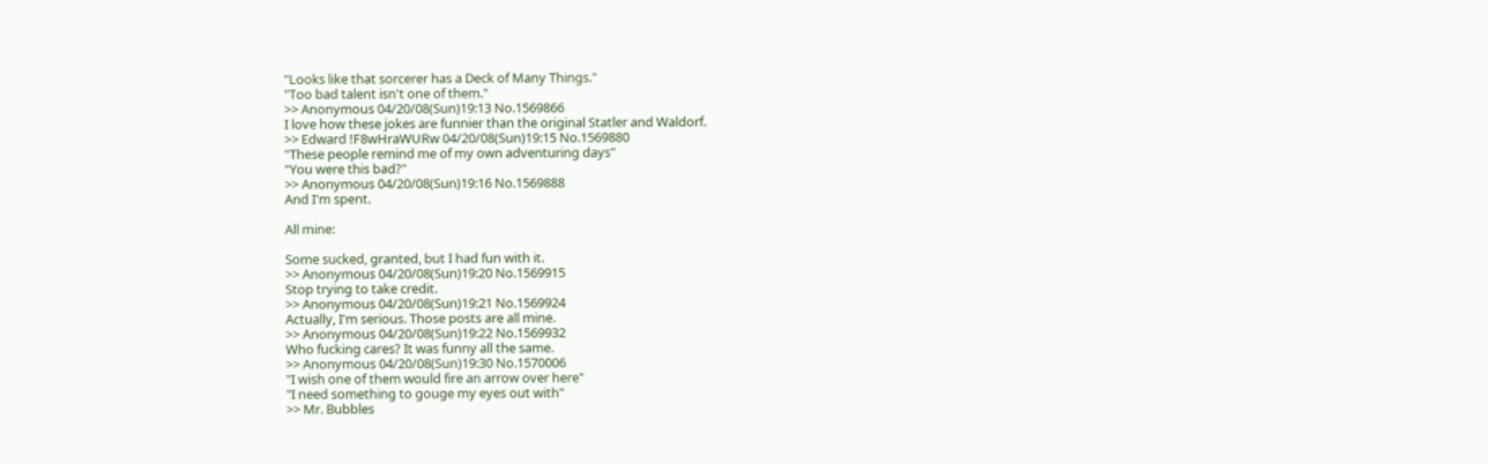"Looks like that sorcerer has a Deck of Many Things."
"Too bad talent isn't one of them."
>> Anonymous 04/20/08(Sun)19:13 No.1569866
I love how these jokes are funnier than the original Statler and Waldorf.
>> Edward !F8wHraWURw 04/20/08(Sun)19:15 No.1569880
"These people remind me of my own adventuring days"
"You were this bad?"
>> Anonymous 04/20/08(Sun)19:16 No.1569888
And I'm spent.

All mine:

Some sucked, granted, but I had fun with it.
>> Anonymous 04/20/08(Sun)19:20 No.1569915
Stop trying to take credit.
>> Anonymous 04/20/08(Sun)19:21 No.1569924
Actually, I'm serious. Those posts are all mine.
>> Anonymous 04/20/08(Sun)19:22 No.1569932
Who fucking cares? It was funny all the same.
>> Anonymous 04/20/08(Sun)19:30 No.1570006
"I wish one of them would fire an arrow over here"
"I need something to gouge my eyes out with"
>> Mr. Bubbles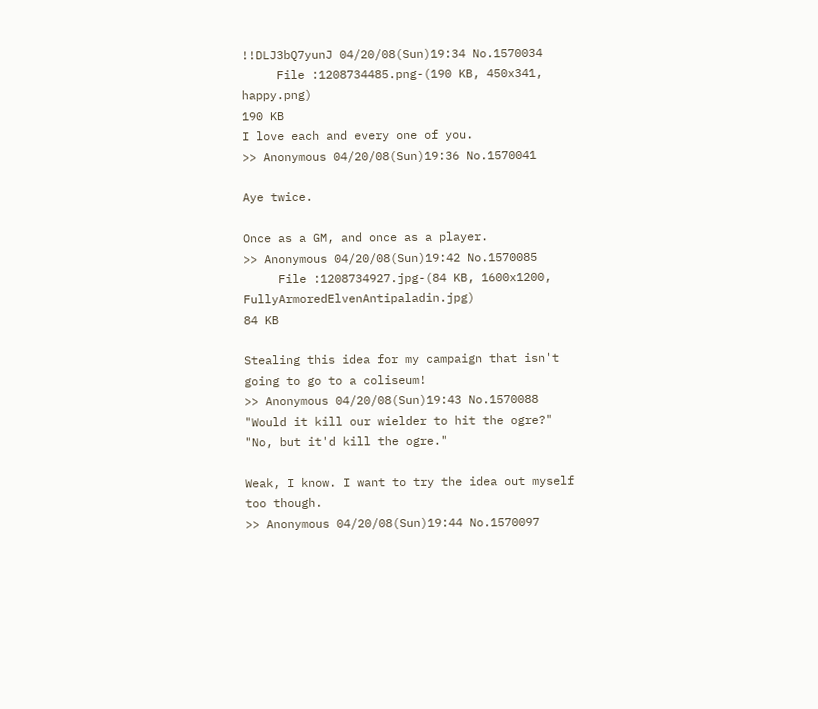!!DLJ3bQ7yunJ 04/20/08(Sun)19:34 No.1570034
     File :1208734485.png-(190 KB, 450x341, happy.png)
190 KB
I love each and every one of you.
>> Anonymous 04/20/08(Sun)19:36 No.1570041

Aye twice.

Once as a GM, and once as a player.
>> Anonymous 04/20/08(Sun)19:42 No.1570085
     File :1208734927.jpg-(84 KB, 1600x1200, FullyArmoredElvenAntipaladin.jpg)
84 KB

Stealing this idea for my campaign that isn't going to go to a coliseum!
>> Anonymous 04/20/08(Sun)19:43 No.1570088
"Would it kill our wielder to hit the ogre?"
"No, but it'd kill the ogre."

Weak, I know. I want to try the idea out myself too though.
>> Anonymous 04/20/08(Sun)19:44 No.1570097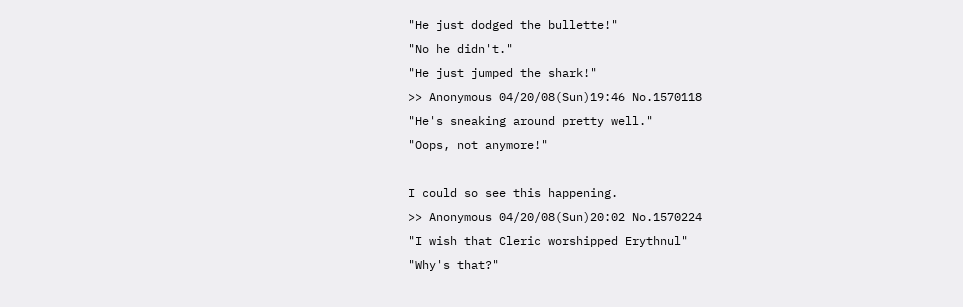"He just dodged the bullette!"
"No he didn't."
"He just jumped the shark!"
>> Anonymous 04/20/08(Sun)19:46 No.1570118
"He's sneaking around pretty well."
"Oops, not anymore!"

I could so see this happening.
>> Anonymous 04/20/08(Sun)20:02 No.1570224
"I wish that Cleric worshipped Erythnul"
"Why's that?"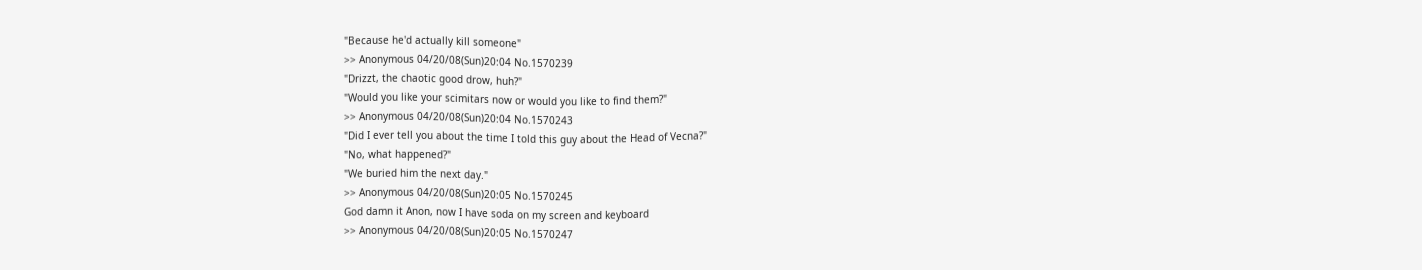"Because he'd actually kill someone"
>> Anonymous 04/20/08(Sun)20:04 No.1570239
"Drizzt, the chaotic good drow, huh?"
"Would you like your scimitars now or would you like to find them?"
>> Anonymous 04/20/08(Sun)20:04 No.1570243
"Did I ever tell you about the time I told this guy about the Head of Vecna?"
"No, what happened?"
"We buried him the next day."
>> Anonymous 04/20/08(Sun)20:05 No.1570245
God damn it Anon, now I have soda on my screen and keyboard
>> Anonymous 04/20/08(Sun)20:05 No.1570247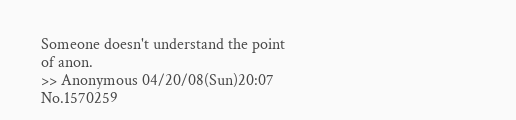Someone doesn't understand the point of anon.
>> Anonymous 04/20/08(Sun)20:07 No.1570259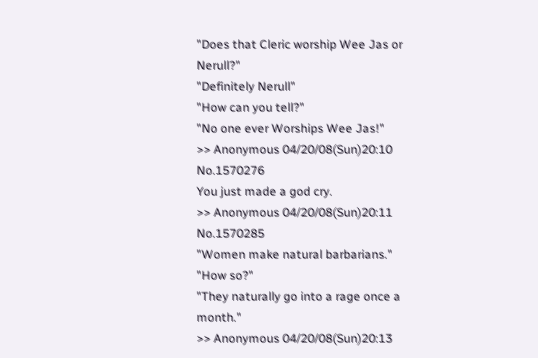"Does that Cleric worship Wee Jas or Nerull?"
"Definitely Nerull"
"How can you tell?"
"No one ever Worships Wee Jas!"
>> Anonymous 04/20/08(Sun)20:10 No.1570276
You just made a god cry.
>> Anonymous 04/20/08(Sun)20:11 No.1570285
"Women make natural barbarians."
"How so?"
"They naturally go into a rage once a month."
>> Anonymous 04/20/08(Sun)20:13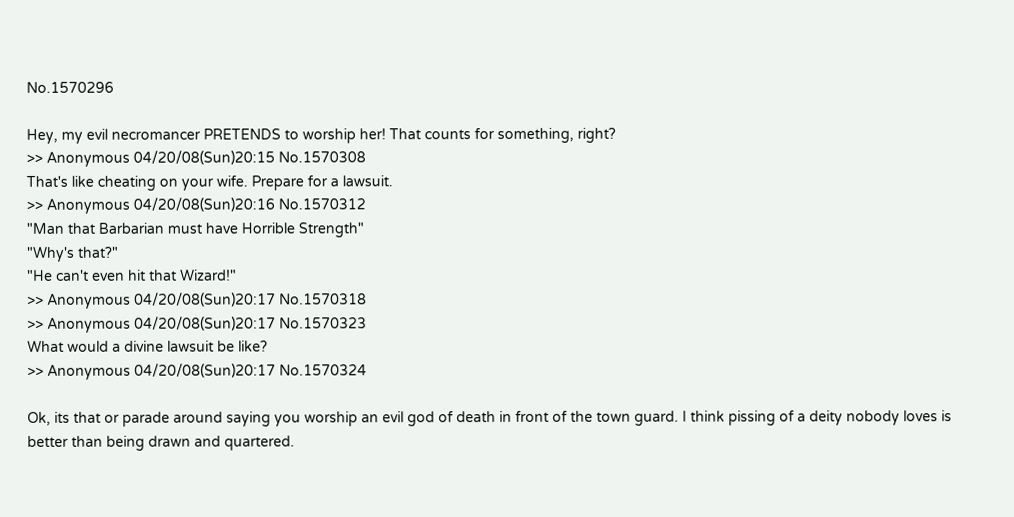No.1570296

Hey, my evil necromancer PRETENDS to worship her! That counts for something, right?
>> Anonymous 04/20/08(Sun)20:15 No.1570308
That's like cheating on your wife. Prepare for a lawsuit.
>> Anonymous 04/20/08(Sun)20:16 No.1570312
"Man that Barbarian must have Horrible Strength"
"Why's that?"
"He can't even hit that Wizard!"
>> Anonymous 04/20/08(Sun)20:17 No.1570318
>> Anonymous 04/20/08(Sun)20:17 No.1570323
What would a divine lawsuit be like?
>> Anonymous 04/20/08(Sun)20:17 No.1570324

Ok, its that or parade around saying you worship an evil god of death in front of the town guard. I think pissing of a deity nobody loves is better than being drawn and quartered.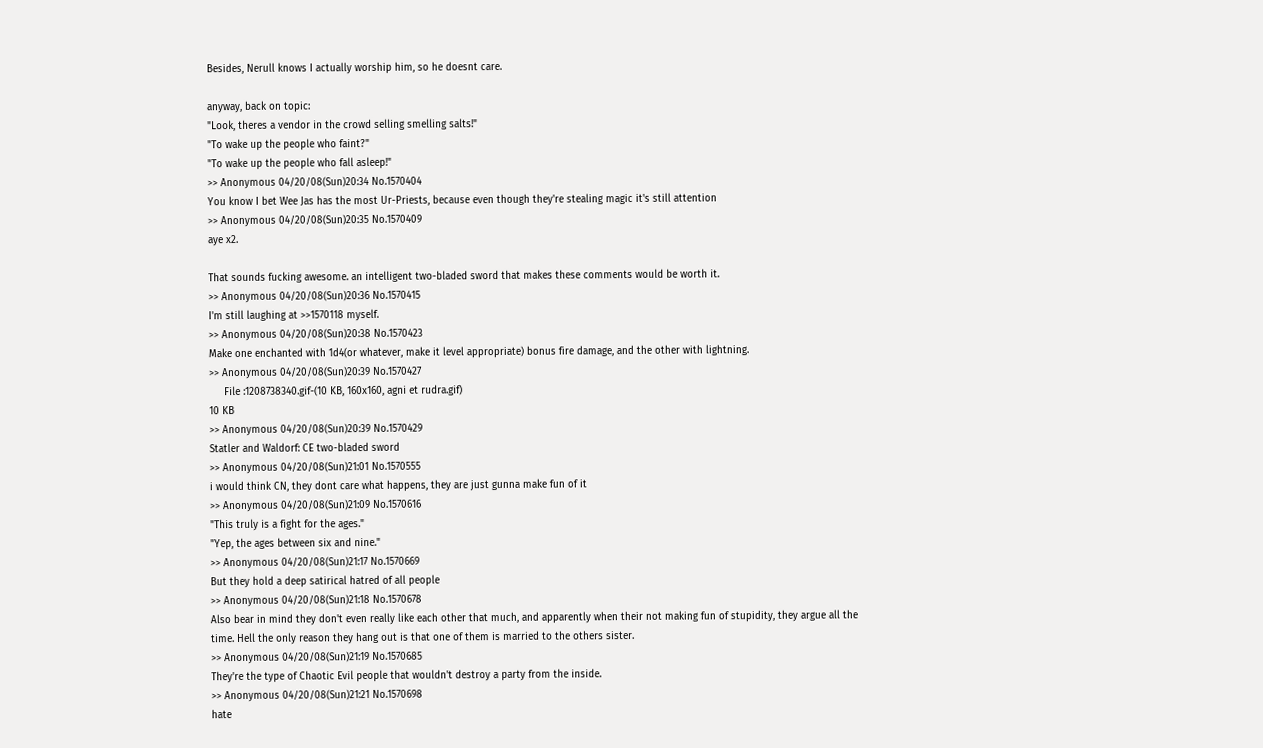Besides, Nerull knows I actually worship him, so he doesnt care.

anyway, back on topic:
"Look, theres a vendor in the crowd selling smelling salts!"
"To wake up the people who faint?"
"To wake up the people who fall asleep!"
>> Anonymous 04/20/08(Sun)20:34 No.1570404
You know I bet Wee Jas has the most Ur-Priests, because even though they're stealing magic it's still attention
>> Anonymous 04/20/08(Sun)20:35 No.1570409
aye x2.

That sounds fucking awesome. an intelligent two-bladed sword that makes these comments would be worth it.
>> Anonymous 04/20/08(Sun)20:36 No.1570415
I'm still laughing at >>1570118 myself.
>> Anonymous 04/20/08(Sun)20:38 No.1570423
Make one enchanted with 1d4(or whatever, make it level appropriate) bonus fire damage, and the other with lightning.
>> Anonymous 04/20/08(Sun)20:39 No.1570427
     File :1208738340.gif-(10 KB, 160x160, agni et rudra.gif)
10 KB
>> Anonymous 04/20/08(Sun)20:39 No.1570429
Statler and Waldorf: CE two-bladed sword
>> Anonymous 04/20/08(Sun)21:01 No.1570555
i would think CN, they dont care what happens, they are just gunna make fun of it
>> Anonymous 04/20/08(Sun)21:09 No.1570616
"This truly is a fight for the ages."
"Yep, the ages between six and nine."
>> Anonymous 04/20/08(Sun)21:17 No.1570669
But they hold a deep satirical hatred of all people
>> Anonymous 04/20/08(Sun)21:18 No.1570678
Also bear in mind they don't even really like each other that much, and apparently when their not making fun of stupidity, they argue all the time. Hell the only reason they hang out is that one of them is married to the others sister.
>> Anonymous 04/20/08(Sun)21:19 No.1570685
They're the type of Chaotic Evil people that wouldn't destroy a party from the inside.
>> Anonymous 04/20/08(Sun)21:21 No.1570698
hate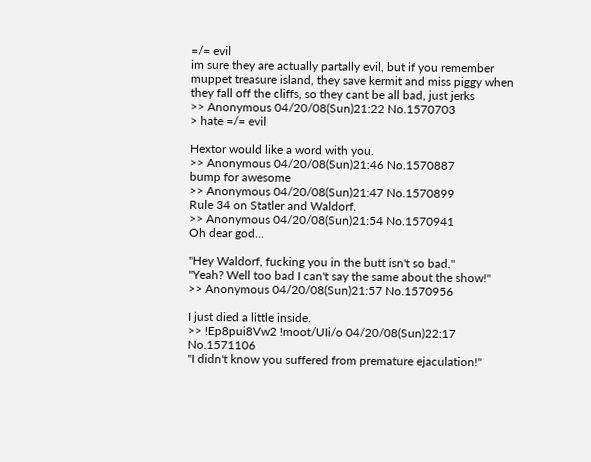=/= evil
im sure they are actually partally evil, but if you remember muppet treasure island, they save kermit and miss piggy when they fall off the cliffs, so they cant be all bad, just jerks
>> Anonymous 04/20/08(Sun)21:22 No.1570703
> hate =/= evil

Hextor would like a word with you.
>> Anonymous 04/20/08(Sun)21:46 No.1570887
bump for awesome
>> Anonymous 04/20/08(Sun)21:47 No.1570899
Rule 34 on Statler and Waldorf.
>> Anonymous 04/20/08(Sun)21:54 No.1570941
Oh dear god...

"Hey Waldorf, fucking you in the butt isn't so bad."
"Yeah? Well too bad I can't say the same about the show!"
>> Anonymous 04/20/08(Sun)21:57 No.1570956

I just died a little inside.
>> !Ep8pui8Vw2 !moot/UIi/o 04/20/08(Sun)22:17 No.1571106
"I didn't know you suffered from premature ejaculation!"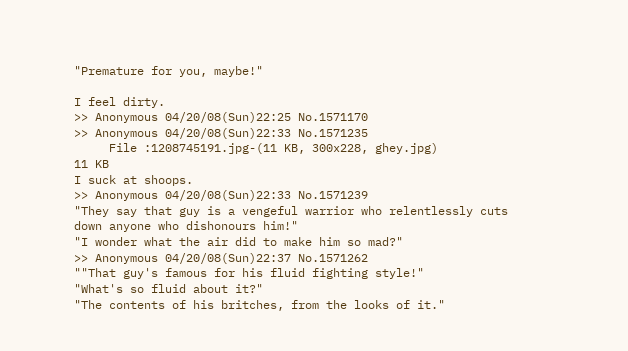"Premature for you, maybe!"

I feel dirty.
>> Anonymous 04/20/08(Sun)22:25 No.1571170
>> Anonymous 04/20/08(Sun)22:33 No.1571235
     File :1208745191.jpg-(11 KB, 300x228, ghey.jpg)
11 KB
I suck at shoops.
>> Anonymous 04/20/08(Sun)22:33 No.1571239
"They say that guy is a vengeful warrior who relentlessly cuts down anyone who dishonours him!"
"I wonder what the air did to make him so mad?"
>> Anonymous 04/20/08(Sun)22:37 No.1571262
""That guy's famous for his fluid fighting style!"
"What's so fluid about it?"
"The contents of his britches, from the looks of it."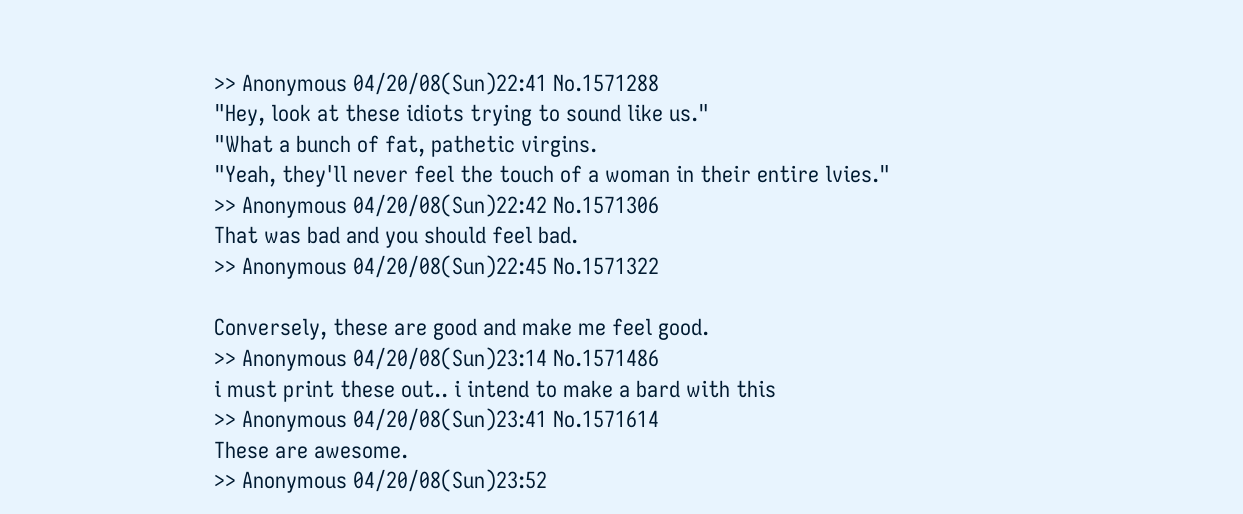>> Anonymous 04/20/08(Sun)22:41 No.1571288
"Hey, look at these idiots trying to sound like us."
"What a bunch of fat, pathetic virgins.
"Yeah, they'll never feel the touch of a woman in their entire lvies."
>> Anonymous 04/20/08(Sun)22:42 No.1571306
That was bad and you should feel bad.
>> Anonymous 04/20/08(Sun)22:45 No.1571322

Conversely, these are good and make me feel good.
>> Anonymous 04/20/08(Sun)23:14 No.1571486
i must print these out.. i intend to make a bard with this
>> Anonymous 04/20/08(Sun)23:41 No.1571614
These are awesome.
>> Anonymous 04/20/08(Sun)23:52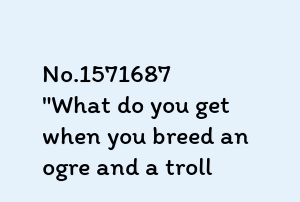No.1571687
"What do you get when you breed an ogre and a troll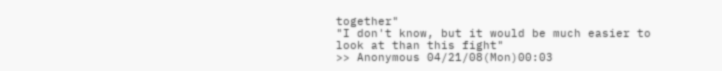together"
"I don't know, but it would be much easier to look at than this fight"
>> Anonymous 04/21/08(Mon)00:03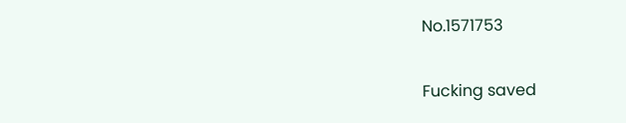No.1571753

Fucking saved